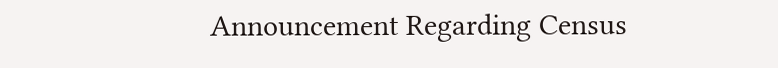Announcement Regarding Census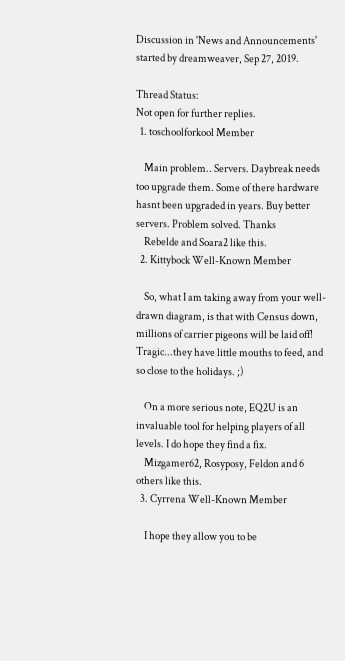Discussion in 'News and Announcements' started by dreamweaver, Sep 27, 2019.

Thread Status:
Not open for further replies.
  1. toschoolforkool Member

    Main problem.. Servers. Daybreak needs too upgrade them. Some of there hardware hasnt been upgraded in years. Buy better servers. Problem solved. Thanks
    Rebelde and Soara2 like this.
  2. Kittybock Well-Known Member

    So, what I am taking away from your well-drawn diagram, is that with Census down, millions of carrier pigeons will be laid off! Tragic...they have little mouths to feed, and so close to the holidays. ;)

    On a more serious note, EQ2U is an invaluable tool for helping players of all levels. I do hope they find a fix.
    Mizgamer62, Rosyposy, Feldon and 6 others like this.
  3. Cyrrena Well-Known Member

    I hope they allow you to be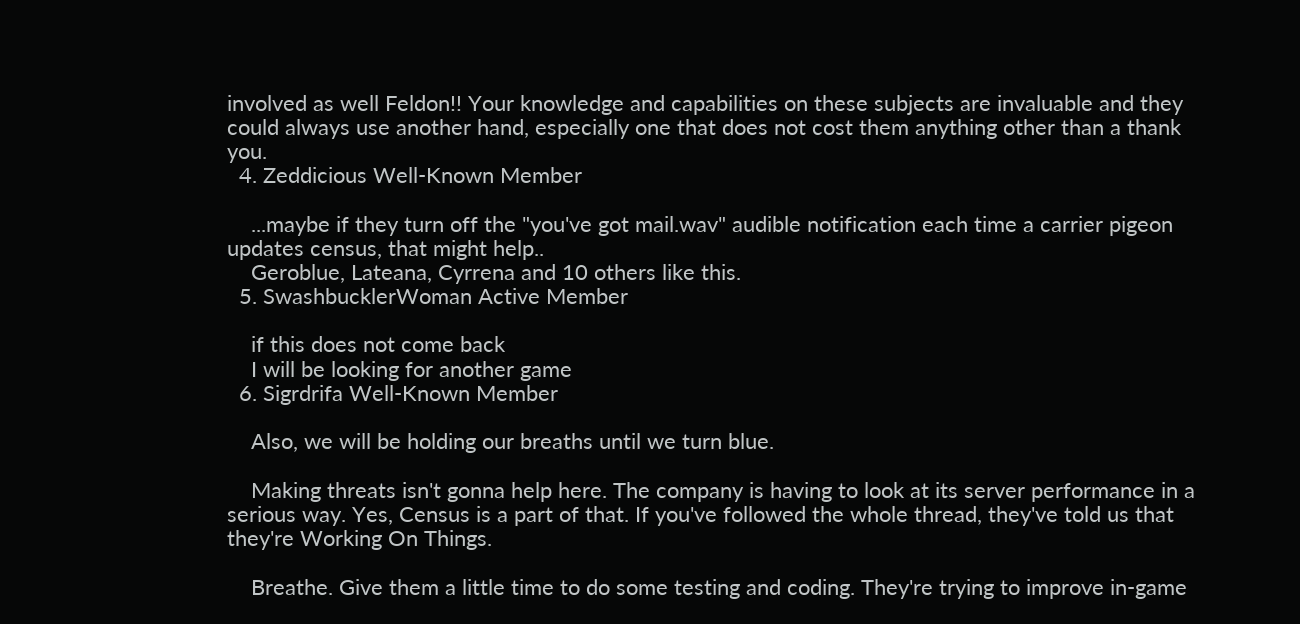involved as well Feldon!! Your knowledge and capabilities on these subjects are invaluable and they could always use another hand, especially one that does not cost them anything other than a thank you.
  4. Zeddicious Well-Known Member

    ...maybe if they turn off the "you've got mail.wav" audible notification each time a carrier pigeon updates census, that might help..
    Geroblue, Lateana, Cyrrena and 10 others like this.
  5. SwashbucklerWoman Active Member

    if this does not come back
    I will be looking for another game
  6. Sigrdrifa Well-Known Member

    Also, we will be holding our breaths until we turn blue.

    Making threats isn't gonna help here. The company is having to look at its server performance in a serious way. Yes, Census is a part of that. If you've followed the whole thread, they've told us that they're Working On Things.

    Breathe. Give them a little time to do some testing and coding. They're trying to improve in-game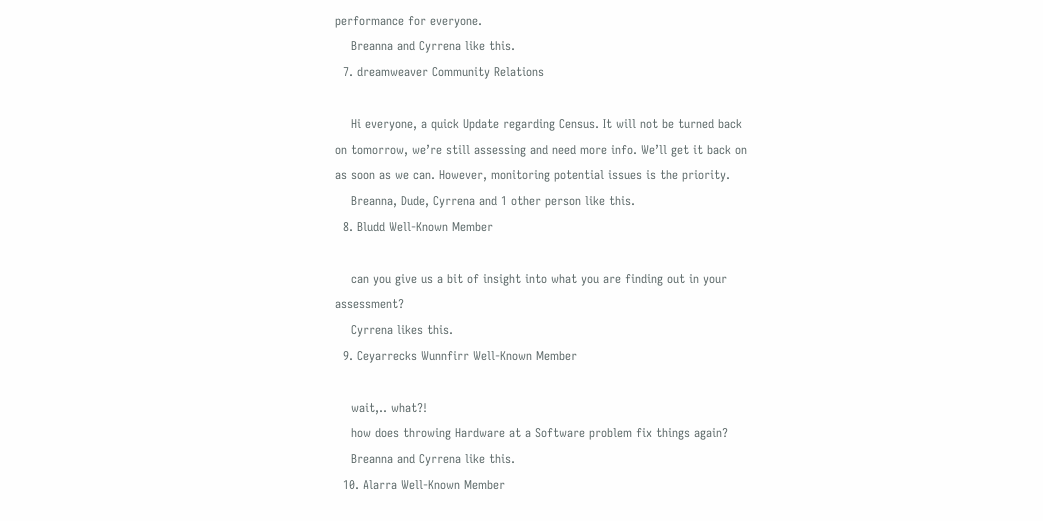performance for everyone.
    Breanna and Cyrrena like this.
  7. dreamweaver Community Relations

    Hi everyone, a quick Update regarding Census. It will not be turned back on tomorrow, we’re still assessing and need more info. We’ll get it back on as soon as we can. However, monitoring potential issues is the priority.
    Breanna, Dude, Cyrrena and 1 other person like this.
  8. Bludd Well-Known Member

    can you give us a bit of insight into what you are finding out in your assessment?
    Cyrrena likes this.
  9. Ceyarrecks Wunnfirr Well-Known Member

    wait,.. what?!
    how does throwing Hardware at a Software problem fix things again?
    Breanna and Cyrrena like this.
  10. Alarra Well-Known Member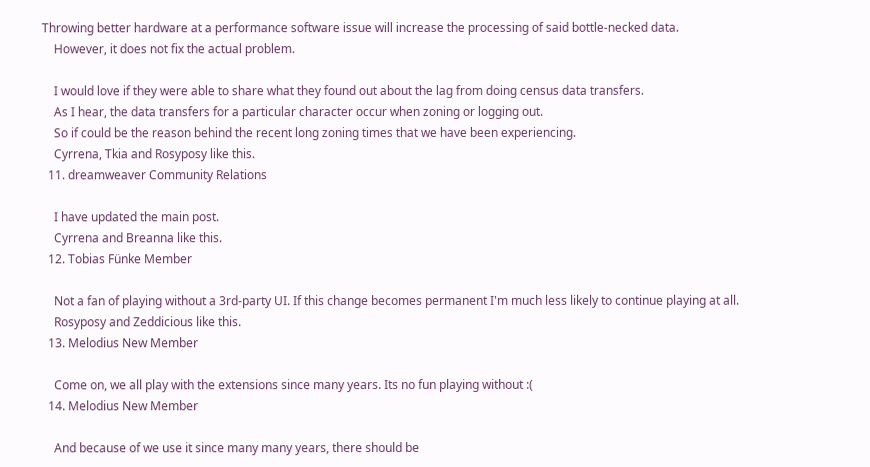Throwing better hardware at a performance software issue will increase the processing of said bottle-necked data.
    However, it does not fix the actual problem.

    I would love if they were able to share what they found out about the lag from doing census data transfers.
    As I hear, the data transfers for a particular character occur when zoning or logging out.
    So if could be the reason behind the recent long zoning times that we have been experiencing.
    Cyrrena, Tkia and Rosyposy like this.
  11. dreamweaver Community Relations

    I have updated the main post.
    Cyrrena and Breanna like this.
  12. Tobias Fünke Member

    Not a fan of playing without a 3rd-party UI. If this change becomes permanent I'm much less likely to continue playing at all.
    Rosyposy and Zeddicious like this.
  13. Melodius New Member

    Come on, we all play with the extensions since many years. Its no fun playing without :(
  14. Melodius New Member

    And because of we use it since many many years, there should be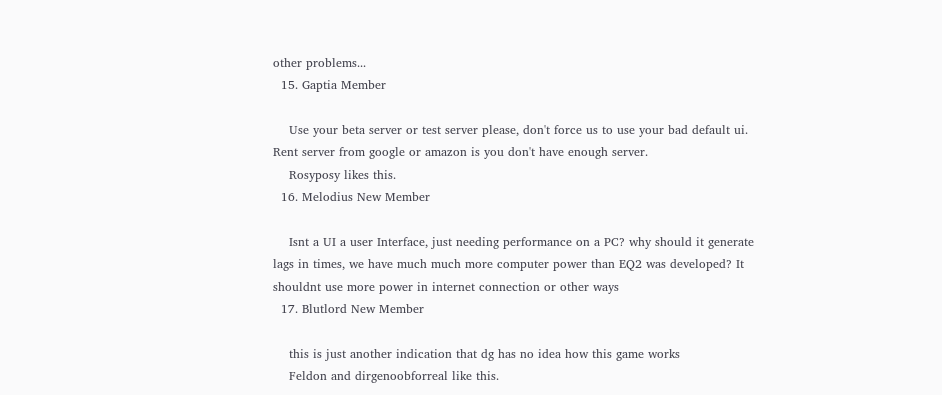other problems...
  15. Gaptia Member

    Use your beta server or test server please, don't force us to use your bad default ui. Rent server from google or amazon is you don't have enough server.
    Rosyposy likes this.
  16. Melodius New Member

    Isnt a UI a user Interface, just needing performance on a PC? why should it generate lags in times, we have much much more computer power than EQ2 was developed? It shouldnt use more power in internet connection or other ways
  17. Blutlord New Member

    this is just another indication that dg has no idea how this game works
    Feldon and dirgenoobforreal like this.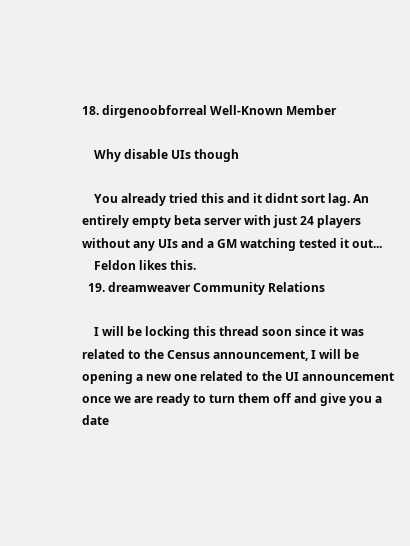18. dirgenoobforreal Well-Known Member

    Why disable UIs though

    You already tried this and it didnt sort lag. An entirely empty beta server with just 24 players without any UIs and a GM watching tested it out...
    Feldon likes this.
  19. dreamweaver Community Relations

    I will be locking this thread soon since it was related to the Census announcement, I will be opening a new one related to the UI announcement once we are ready to turn them off and give you a date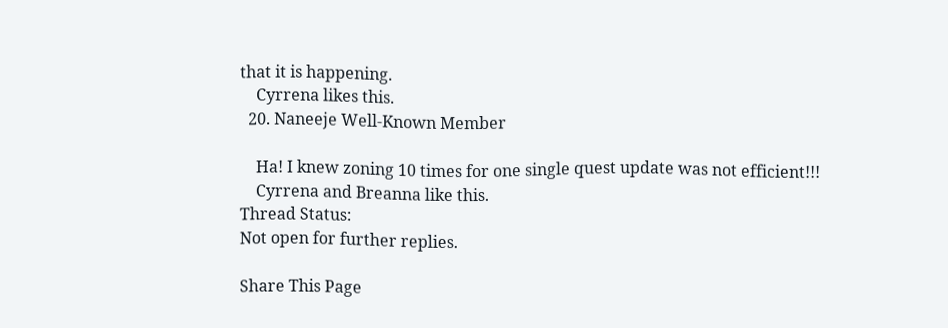that it is happening.
    Cyrrena likes this.
  20. Naneeje Well-Known Member

    Ha! I knew zoning 10 times for one single quest update was not efficient!!!
    Cyrrena and Breanna like this.
Thread Status:
Not open for further replies.

Share This Page